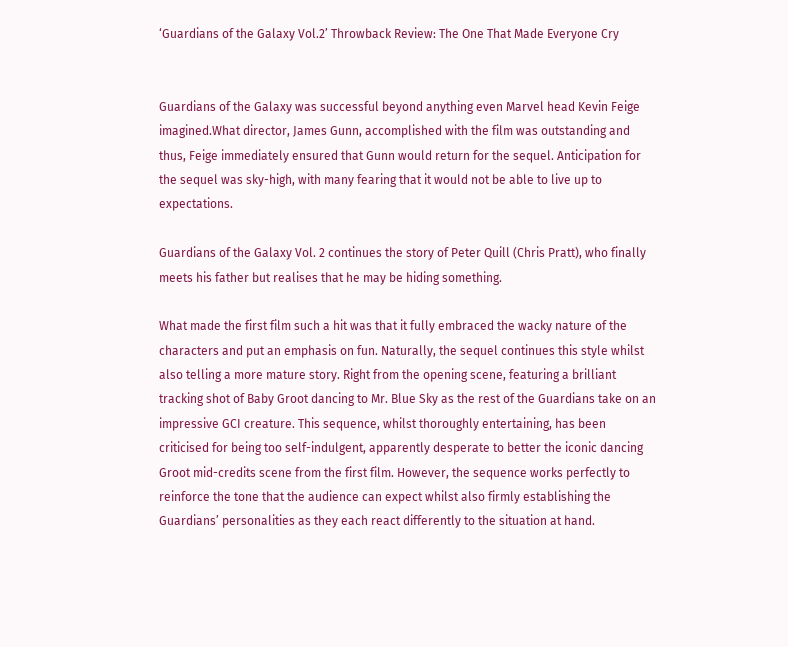‘Guardians of the Galaxy Vol.2’ Throwback Review: The One That Made Everyone Cry


Guardians of the Galaxy was successful beyond anything even Marvel head Kevin Feige imagined.What director, James Gunn, accomplished with the film was outstanding and thus, Feige immediately ensured that Gunn would return for the sequel. Anticipation for the sequel was sky-high, with many fearing that it would not be able to live up to expectations.

Guardians of the Galaxy Vol. 2 continues the story of Peter Quill (Chris Pratt), who finally meets his father but realises that he may be hiding something.

What made the first film such a hit was that it fully embraced the wacky nature of the characters and put an emphasis on fun. Naturally, the sequel continues this style whilst also telling a more mature story. Right from the opening scene, featuring a brilliant tracking shot of Baby Groot dancing to Mr. Blue Sky as the rest of the Guardians take on an impressive GCI creature. This sequence, whilst thoroughly entertaining, has been criticised for being too self-indulgent, apparently desperate to better the iconic dancing Groot mid-credits scene from the first film. However, the sequence works perfectly to reinforce the tone that the audience can expect whilst also firmly establishing the Guardians’ personalities as they each react differently to the situation at hand.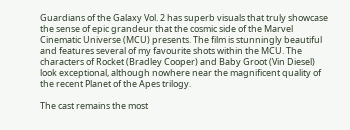Guardians of the Galaxy Vol. 2 has superb visuals that truly showcase the sense of epic grandeur that the cosmic side of the Marvel Cinematic Universe (MCU) presents. The film is stunningly beautiful and features several of my favourite shots within the MCU. The characters of Rocket (Bradley Cooper) and Baby Groot (Vin Diesel) look exceptional, although nowhere near the magnificent quality of the recent Planet of the Apes trilogy.

The cast remains the most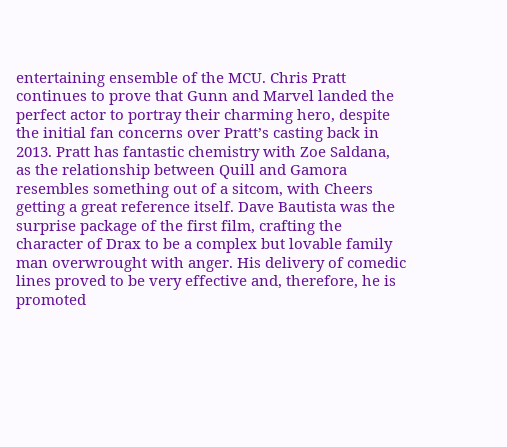entertaining ensemble of the MCU. Chris Pratt continues to prove that Gunn and Marvel landed the perfect actor to portray their charming hero, despite the initial fan concerns over Pratt’s casting back in 2013. Pratt has fantastic chemistry with Zoe Saldana, as the relationship between Quill and Gamora resembles something out of a sitcom, with Cheers getting a great reference itself. Dave Bautista was the surprise package of the first film, crafting the character of Drax to be a complex but lovable family man overwrought with anger. His delivery of comedic lines proved to be very effective and, therefore, he is promoted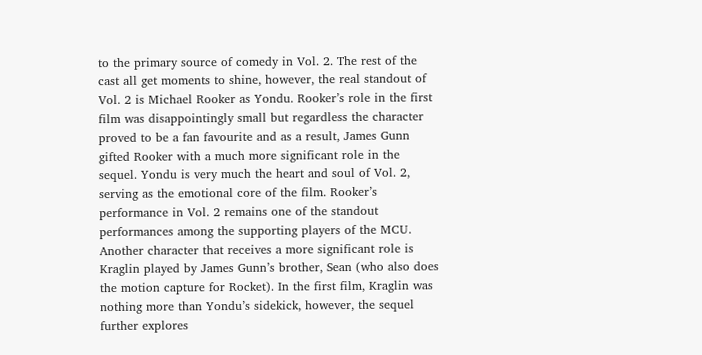to the primary source of comedy in Vol. 2. The rest of the cast all get moments to shine, however, the real standout of Vol. 2 is Michael Rooker as Yondu. Rooker’s role in the first film was disappointingly small but regardless the character proved to be a fan favourite and as a result, James Gunn gifted Rooker with a much more significant role in the sequel. Yondu is very much the heart and soul of Vol. 2, serving as the emotional core of the film. Rooker’s performance in Vol. 2 remains one of the standout performances among the supporting players of the MCU. Another character that receives a more significant role is Kraglin played by James Gunn’s brother, Sean (who also does the motion capture for Rocket). In the first film, Kraglin was nothing more than Yondu’s sidekick, however, the sequel further explores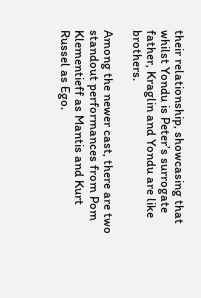their relationship, showcasing that whilst Yondu is Peter’s surrogate father, Kraglin and Yondu are like brothers.

Among the newer cast, there are two standout performances from Pom Klementieff as Mantis and Kurt Russel as Ego.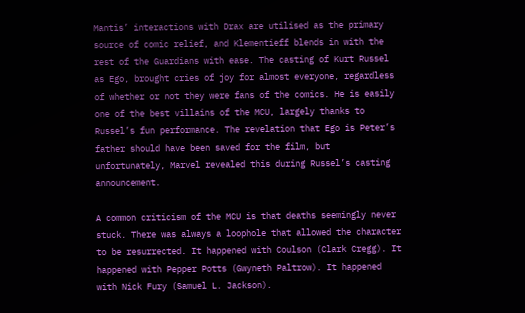Mantis’ interactions with Drax are utilised as the primary source of comic relief, and Klementieff blends in with the rest of the Guardians with ease. The casting of Kurt Russel as Ego, brought cries of joy for almost everyone, regardless of whether or not they were fans of the comics. He is easily one of the best villains of the MCU, largely thanks to Russel’s fun performance. The revelation that Ego is Peter’s father should have been saved for the film, but unfortunately, Marvel revealed this during Russel’s casting announcement.

A common criticism of the MCU is that deaths seemingly never stuck. There was always a loophole that allowed the character to be resurrected. It happened with Coulson (Clark Cregg). It happened with Pepper Potts (Gwyneth Paltrow). It happened with Nick Fury (Samuel L. Jackson).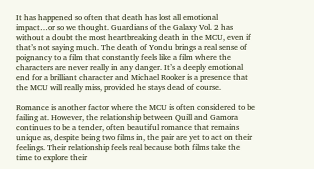It has happened so often that death has lost all emotional impact…or so we thought. Guardians of the Galaxy Vol. 2 has without a doubt the most heartbreaking death in the MCU, even if that’s not saying much. The death of Yondu brings a real sense of poignancy to a film that constantly feels like a film where the characters are never really in any danger. It’s a deeply emotional end for a brilliant character and Michael Rooker is a presence that the MCU will really miss, provided he stays dead of course.

Romance is another factor where the MCU is often considered to be failing at. However, the relationship between Quill and Gamora continues to be a tender, often beautiful romance that remains unique as, despite being two films in, the pair are yet to act on their feelings. Their relationship feels real because both films take the time to explore their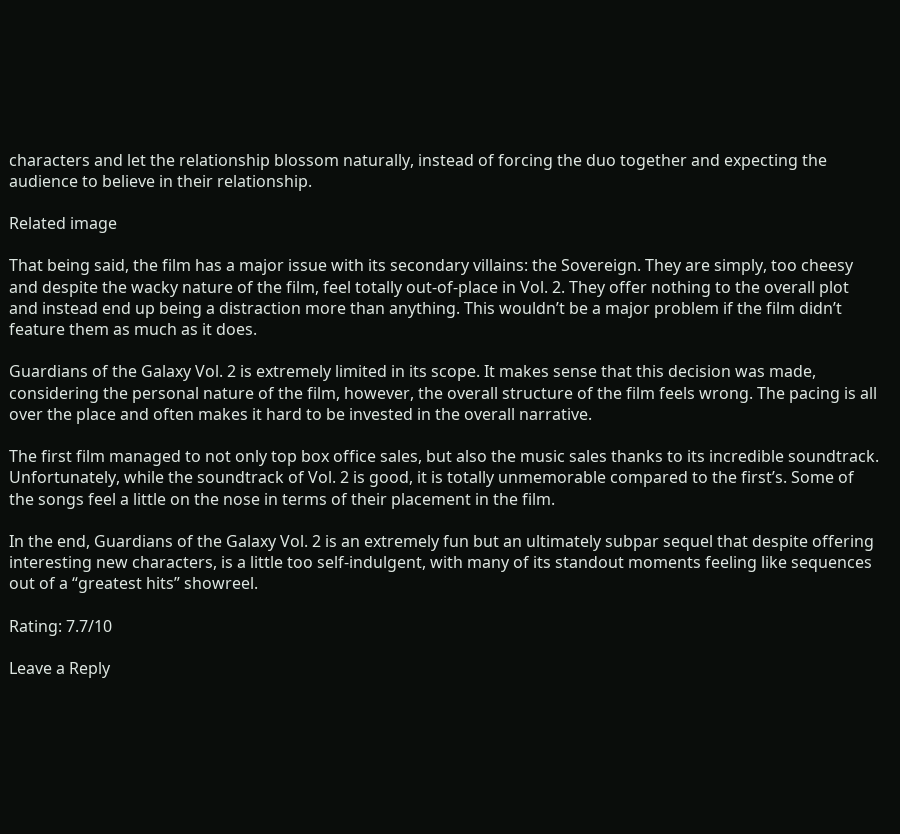characters and let the relationship blossom naturally, instead of forcing the duo together and expecting the audience to believe in their relationship.

Related image

That being said, the film has a major issue with its secondary villains: the Sovereign. They are simply, too cheesy and despite the wacky nature of the film, feel totally out-of-place in Vol. 2. They offer nothing to the overall plot and instead end up being a distraction more than anything. This wouldn’t be a major problem if the film didn’t feature them as much as it does.

Guardians of the Galaxy Vol. 2 is extremely limited in its scope. It makes sense that this decision was made, considering the personal nature of the film, however, the overall structure of the film feels wrong. The pacing is all over the place and often makes it hard to be invested in the overall narrative.

The first film managed to not only top box office sales, but also the music sales thanks to its incredible soundtrack. Unfortunately, while the soundtrack of Vol. 2 is good, it is totally unmemorable compared to the first’s. Some of the songs feel a little on the nose in terms of their placement in the film.

In the end, Guardians of the Galaxy Vol. 2 is an extremely fun but an ultimately subpar sequel that despite offering interesting new characters, is a little too self-indulgent, with many of its standout moments feeling like sequences out of a “greatest hits” showreel.

Rating: 7.7/10

Leave a Reply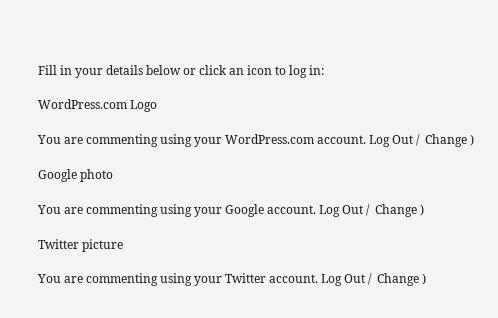Fill in your details below or click an icon to log in:

WordPress.com Logo

You are commenting using your WordPress.com account. Log Out /  Change )

Google photo

You are commenting using your Google account. Log Out /  Change )

Twitter picture

You are commenting using your Twitter account. Log Out /  Change )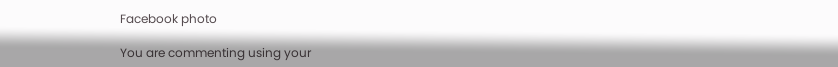Facebook photo

You are commenting using your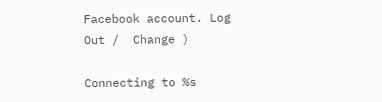Facebook account. Log Out /  Change )

Connecting to %s